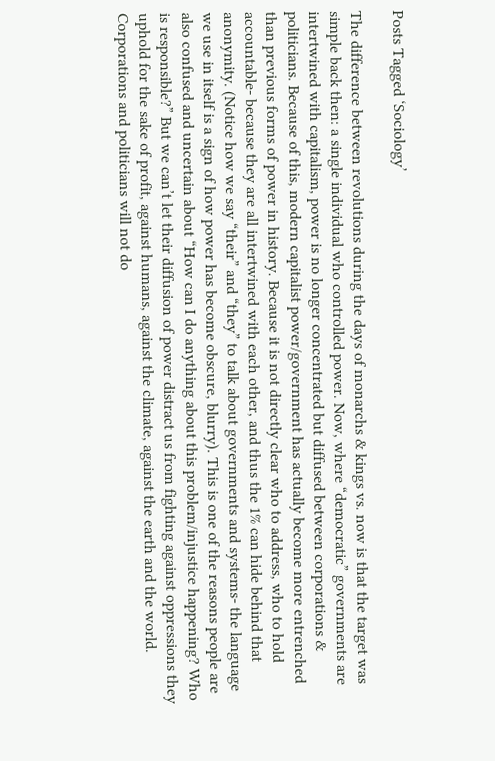Posts Tagged ‘Sociology’

The difference between revolutions during the days of monarchs & kings vs. now is that the target was simple back then: a single individual who controlled power. Now, where “democratic” governments are intertwined with capitalism, power is no longer concentrated but diffused between corporations & politicians. Because of this, modern capitalist power/government has actually become more entrenched than previous forms of power in history. Because it is not directly clear who to address, who to hold accountable- because they are all intertwined with each other, and thus the 1% can hide behind that anonymity. (Notice how we say “their” and “they” to talk about governments and systems- the language we use in itself is a sign of how power has become obscure, blurry). This is one of the reasons people are also confused and uncertain about “How can I do anything about this problem/injustice happening? Who is responsible?” But we can’t let their diffusion of power distract us from fighting against oppressions they uphold for the sake of profit, against humans, against the climate, against the earth and the world. Corporations and politicians will not do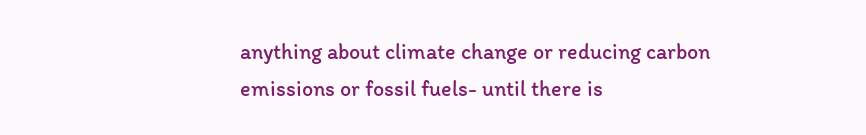anything about climate change or reducing carbon emissions or fossil fuels- until there is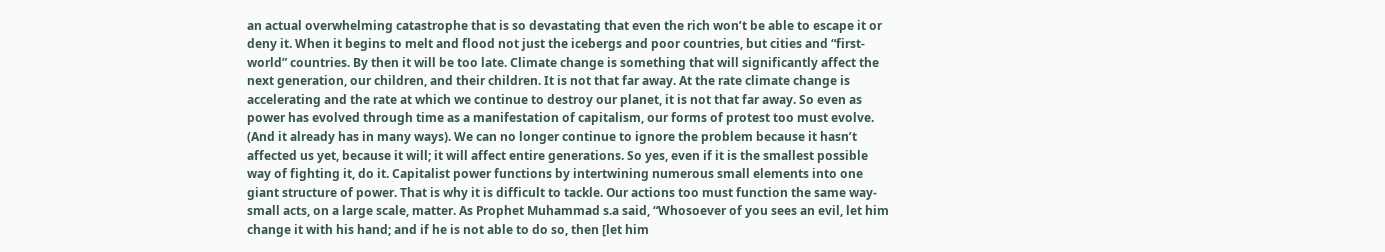an actual overwhelming catastrophe that is so devastating that even the rich won’t be able to escape it or deny it. When it begins to melt and flood not just the icebergs and poor countries, but cities and “first-world” countries. By then it will be too late. Climate change is something that will significantly affect the next generation, our children, and their children. It is not that far away. At the rate climate change is accelerating and the rate at which we continue to destroy our planet, it is not that far away. So even as power has evolved through time as a manifestation of capitalism, our forms of protest too must evolve. (And it already has in many ways). We can no longer continue to ignore the problem because it hasn’t affected us yet, because it will; it will affect entire generations. So yes, even if it is the smallest possible way of fighting it, do it. Capitalist power functions by intertwining numerous small elements into one giant structure of power. That is why it is difficult to tackle. Our actions too must function the same way- small acts, on a large scale, matter. As Prophet Muhammad s.a said, “Whosoever of you sees an evil, let him change it with his hand; and if he is not able to do so, then [let him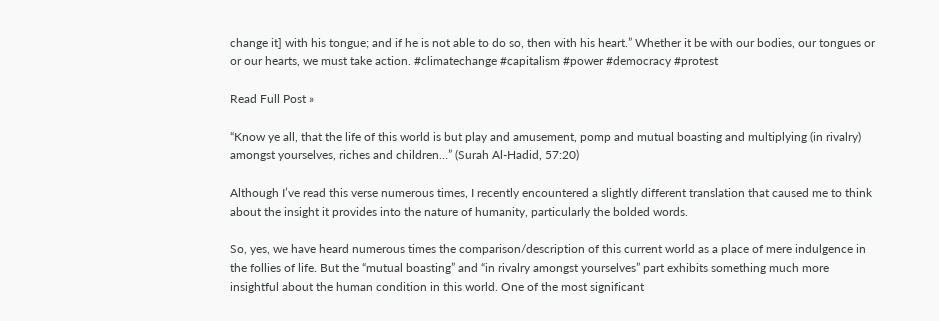change it] with his tongue; and if he is not able to do so, then with his heart.” Whether it be with our bodies, our tongues or or our hearts, we must take action. #climatechange #capitalism #power #democracy #protest

Read Full Post »

“Know ye all, that the life of this world is but play and amusement, pomp and mutual boasting and multiplying (in rivalry) amongst yourselves, riches and children…” (Surah Al-Hadid, 57:20)

Although I’ve read this verse numerous times, I recently encountered a slightly different translation that caused me to think about the insight it provides into the nature of humanity, particularly the bolded words.

So, yes, we have heard numerous times the comparison/description of this current world as a place of mere indulgence in the follies of life. But the “mutual boasting” and “in rivalry amongst yourselves” part exhibits something much more insightful about the human condition in this world. One of the most significant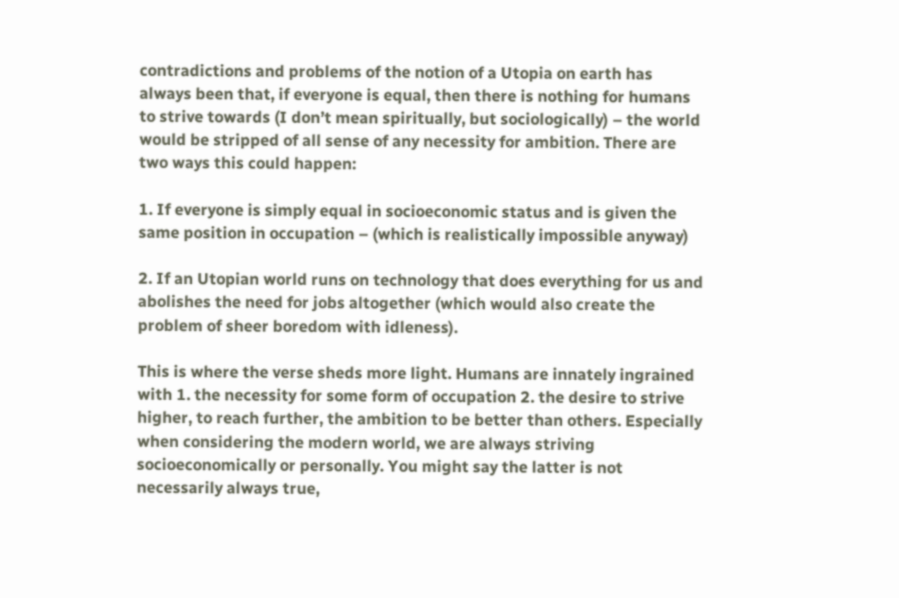contradictions and problems of the notion of a Utopia on earth has always been that, if everyone is equal, then there is nothing for humans to strive towards (I don’t mean spiritually, but sociologically) – the world would be stripped of all sense of any necessity for ambition. There are two ways this could happen:

1. If everyone is simply equal in socioeconomic status and is given the same position in occupation – (which is realistically impossible anyway)

2. If an Utopian world runs on technology that does everything for us and abolishes the need for jobs altogether (which would also create the problem of sheer boredom with idleness).

This is where the verse sheds more light. Humans are innately ingrained with 1. the necessity for some form of occupation 2. the desire to strive higher, to reach further, the ambition to be better than others. Especially when considering the modern world, we are always striving socioeconomically or personally. You might say the latter is not necessarily always true,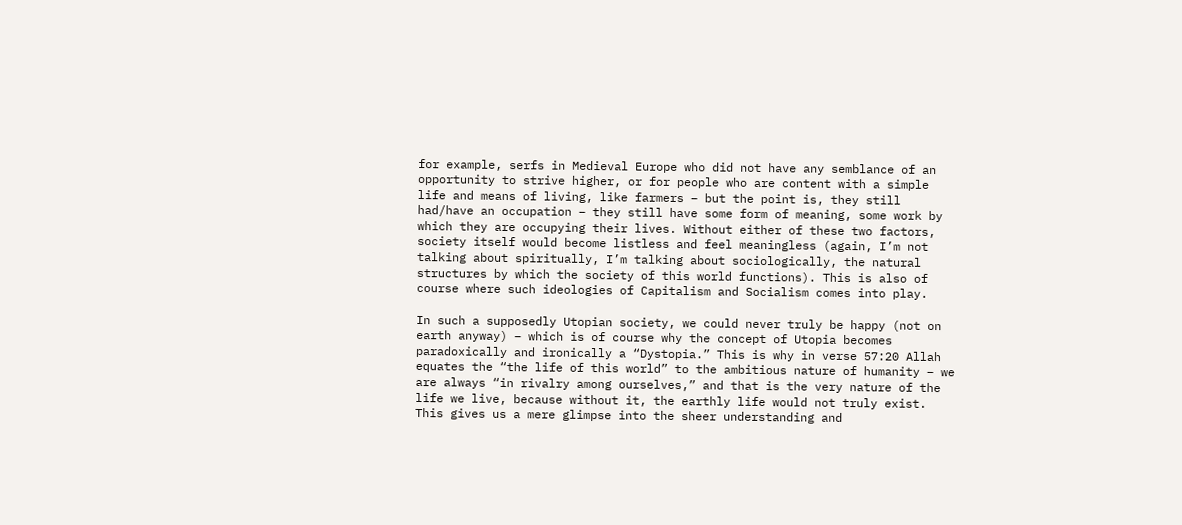for example, serfs in Medieval Europe who did not have any semblance of an opportunity to strive higher, or for people who are content with a simple life and means of living, like farmers – but the point is, they still had/have an occupation – they still have some form of meaning, some work by which they are occupying their lives. Without either of these two factors, society itself would become listless and feel meaningless (again, I’m not talking about spiritually, I’m talking about sociologically, the natural structures by which the society of this world functions). This is also of course where such ideologies of Capitalism and Socialism comes into play.

In such a supposedly Utopian society, we could never truly be happy (not on earth anyway) – which is of course why the concept of Utopia becomes paradoxically and ironically a “Dystopia.” This is why in verse 57:20 Allah equates the “the life of this world” to the ambitious nature of humanity – we are always “in rivalry among ourselves,” and that is the very nature of the life we live, because without it, the earthly life would not truly exist. This gives us a mere glimpse into the sheer understanding and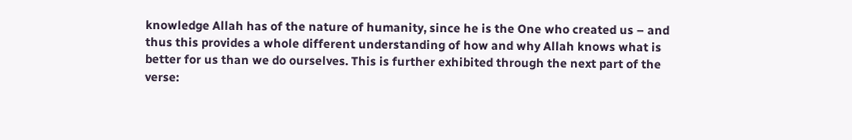knowledge Allah has of the nature of humanity, since he is the One who created us – and thus this provides a whole different understanding of how and why Allah knows what is better for us than we do ourselves. This is further exhibited through the next part of the verse: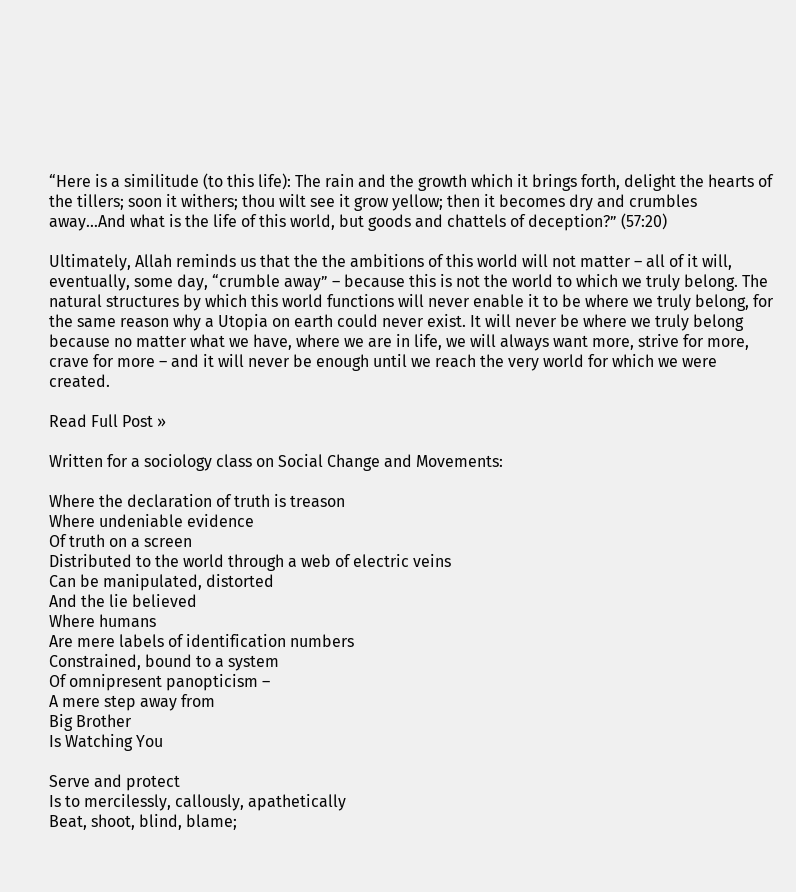“Here is a similitude (to this life): The rain and the growth which it brings forth, delight the hearts of the tillers; soon it withers; thou wilt see it grow yellow; then it becomes dry and crumbles away…And what is the life of this world, but goods and chattels of deception?” (57:20)

Ultimately, Allah reminds us that the the ambitions of this world will not matter – all of it will, eventually, some day, “crumble away” – because this is not the world to which we truly belong. The natural structures by which this world functions will never enable it to be where we truly belong, for the same reason why a Utopia on earth could never exist. It will never be where we truly belong because no matter what we have, where we are in life, we will always want more, strive for more, crave for more – and it will never be enough until we reach the very world for which we were created.

Read Full Post »

Written for a sociology class on Social Change and Movements:

Where the declaration of truth is treason
Where undeniable evidence
Of truth on a screen
Distributed to the world through a web of electric veins
Can be manipulated, distorted
And the lie believed
Where humans
Are mere labels of identification numbers
Constrained, bound to a system
Of omnipresent panopticism –
A mere step away from
Big Brother
Is Watching You

Serve and protect
Is to mercilessly, callously, apathetically
Beat, shoot, blind, blame;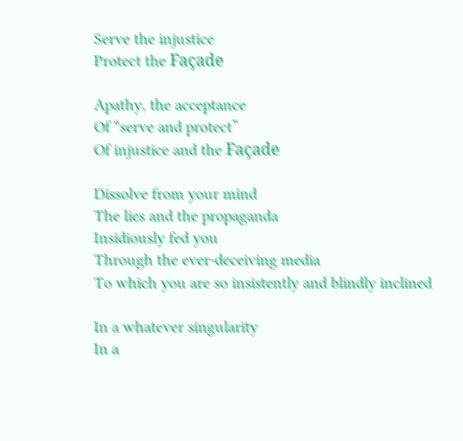Serve the injustice
Protect the Façade

Apathy, the acceptance
Of “serve and protect”
Of injustice and the Façade

Dissolve from your mind
The lies and the propaganda
Insidiously fed you
Through the ever-deceiving media
To which you are so insistently and blindly inclined

In a whatever singularity
In a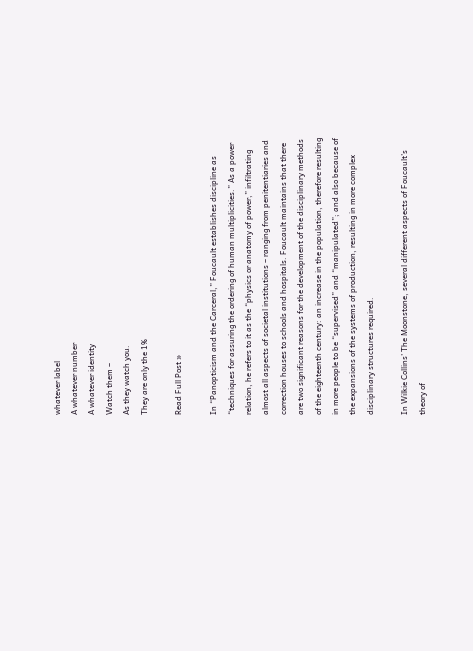whatever label
A whatever number
A whatever identity
Watch them –
As they watch you.
They are only the 1%

Read Full Post »

In “Panopticism and the Carceral,” Foucault establishes discipline as “techniques for assuring the ordering of human multiplicities.” As a power relation, he refers to it as the “physics or anatomy of power,” infiltrating almost all aspects of societal institutions – ranging from penitentiaries and correction houses to schools and hospitals. Foucault maintains that there are two significant reasons for the development of the disciplinary methods of the eighteenth century: an increase in the population, therefore resulting in more people to be “supervised” and “manipulated”; and also because of the expansions of the systems of production, resulting in more complex disciplinary structures required.

In Wilkie Collins’ The Moonstone, several different aspects of Foucault’s theory of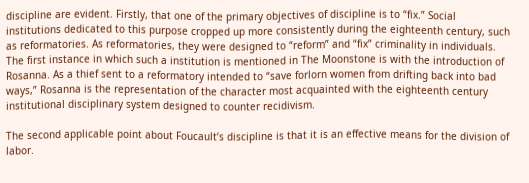discipline are evident. Firstly, that one of the primary objectives of discipline is to “fix.” Social institutions dedicated to this purpose cropped up more consistently during the eighteenth century, such as reformatories. As reformatories, they were designed to “reform” and “fix” criminality in individuals. The first instance in which such a institution is mentioned in The Moonstone is with the introduction of Rosanna. As a thief sent to a reformatory intended to “save forlorn women from drifting back into bad ways,” Rosanna is the representation of the character most acquainted with the eighteenth century institutional disciplinary system designed to counter recidivism.

The second applicable point about Foucault’s discipline is that it is an effective means for the division of labor.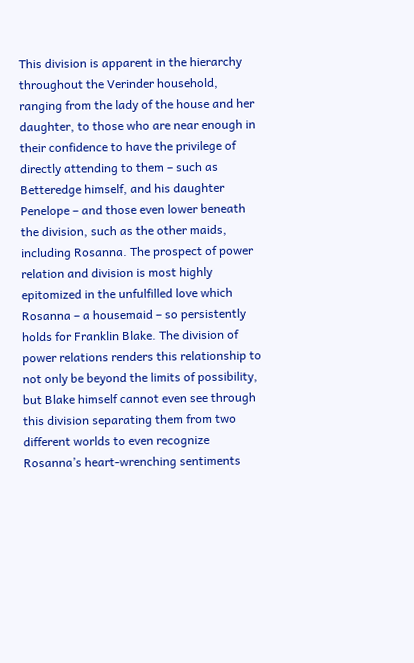This division is apparent in the hierarchy throughout the Verinder household, ranging from the lady of the house and her daughter, to those who are near enough in their confidence to have the privilege of directly attending to them – such as Betteredge himself, and his daughter Penelope – and those even lower beneath the division, such as the other maids, including Rosanna. The prospect of power relation and division is most highly epitomized in the unfulfilled love which Rosanna – a housemaid – so persistently holds for Franklin Blake. The division of power relations renders this relationship to not only be beyond the limits of possibility, but Blake himself cannot even see through this division separating them from two different worlds to even recognize Rosanna’s heart-wrenching sentiments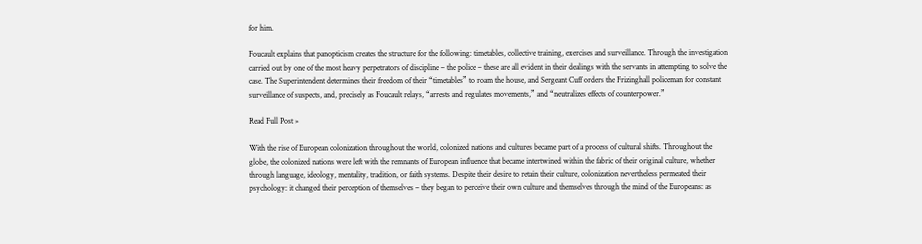for him.

Foucault explains that panopticism creates the structure for the following: timetables, collective training, exercises and surveillance. Through the investigation carried out by one of the most heavy perpetrators of discipline – the police – these are all evident in their dealings with the servants in attempting to solve the case. The Superintendent determines their freedom of their “timetables” to roam the house, and Sergeant Cuff orders the Frizinghall policeman for constant surveillance of suspects, and, precisely as Foucault relays, “arrests and regulates movements,” and “neutralizes effects of counterpower.”

Read Full Post »

With the rise of European colonization throughout the world, colonized nations and cultures became part of a process of cultural shifts. Throughout the globe, the colonized nations were left with the remnants of European influence that became intertwined within the fabric of their original culture, whether through language, ideology, mentality, tradition, or faith systems. Despite their desire to retain their culture, colonization nevertheless permeated their psychology: it changed their perception of themselves – they began to perceive their own culture and themselves through the mind of the Europeans: as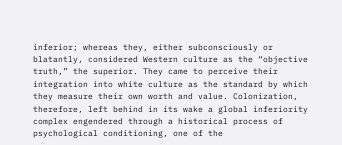inferior; whereas they, either subconsciously or blatantly, considered Western culture as the “objective truth,” the superior. They came to perceive their integration into white culture as the standard by which they measure their own worth and value. Colonization, therefore, left behind in its wake a global inferiority complex engendered through a historical process of psychological conditioning, one of the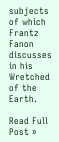subjects of which Frantz Fanon discusses in his Wretched of the Earth.

Read Full Post »